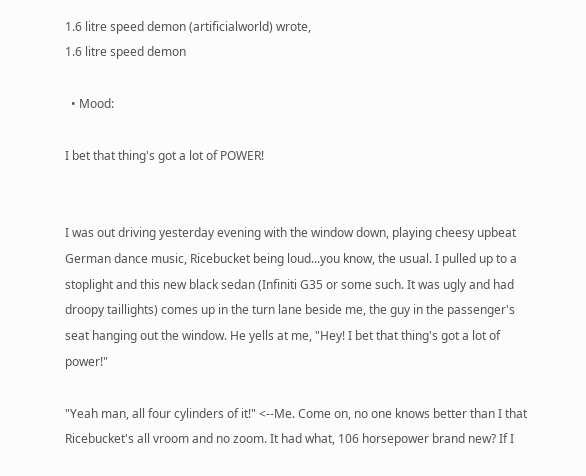1.6 litre speed demon (artificialworld) wrote,
1.6 litre speed demon

  • Mood:

I bet that thing's got a lot of POWER!


I was out driving yesterday evening with the window down, playing cheesy upbeat German dance music, Ricebucket being loud...you know, the usual. I pulled up to a stoplight and this new black sedan (Infiniti G35 or some such. It was ugly and had droopy taillights) comes up in the turn lane beside me, the guy in the passenger's seat hanging out the window. He yells at me, "Hey! I bet that thing's got a lot of power!"

"Yeah man, all four cylinders of it!" <--Me. Come on, no one knows better than I that Ricebucket's all vroom and no zoom. It had what, 106 horsepower brand new? If I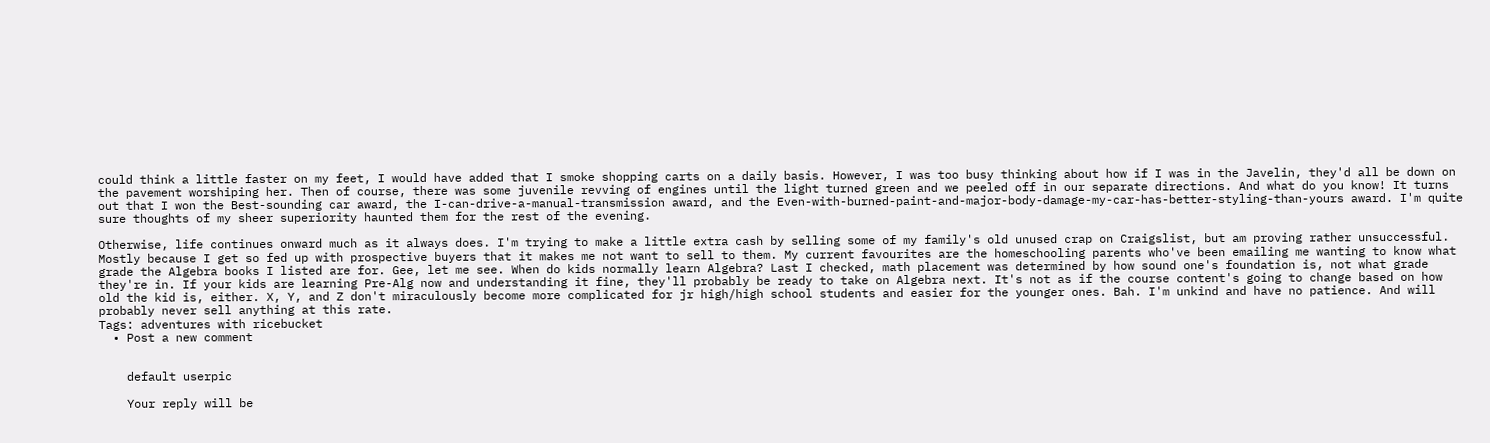could think a little faster on my feet, I would have added that I smoke shopping carts on a daily basis. However, I was too busy thinking about how if I was in the Javelin, they'd all be down on the pavement worshiping her. Then of course, there was some juvenile revving of engines until the light turned green and we peeled off in our separate directions. And what do you know! It turns out that I won the Best-sounding car award, the I-can-drive-a-manual-transmission award, and the Even-with-burned-paint-and-major-body-damage-my-car-has-better-styling-than-yours award. I'm quite sure thoughts of my sheer superiority haunted them for the rest of the evening.

Otherwise, life continues onward much as it always does. I'm trying to make a little extra cash by selling some of my family's old unused crap on Craigslist, but am proving rather unsuccessful. Mostly because I get so fed up with prospective buyers that it makes me not want to sell to them. My current favourites are the homeschooling parents who've been emailing me wanting to know what grade the Algebra books I listed are for. Gee, let me see. When do kids normally learn Algebra? Last I checked, math placement was determined by how sound one's foundation is, not what grade they're in. If your kids are learning Pre-Alg now and understanding it fine, they'll probably be ready to take on Algebra next. It's not as if the course content's going to change based on how old the kid is, either. X, Y, and Z don't miraculously become more complicated for jr high/high school students and easier for the younger ones. Bah. I'm unkind and have no patience. And will probably never sell anything at this rate.
Tags: adventures with ricebucket
  • Post a new comment


    default userpic

    Your reply will be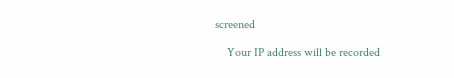screened

    Your IP address will be recorded